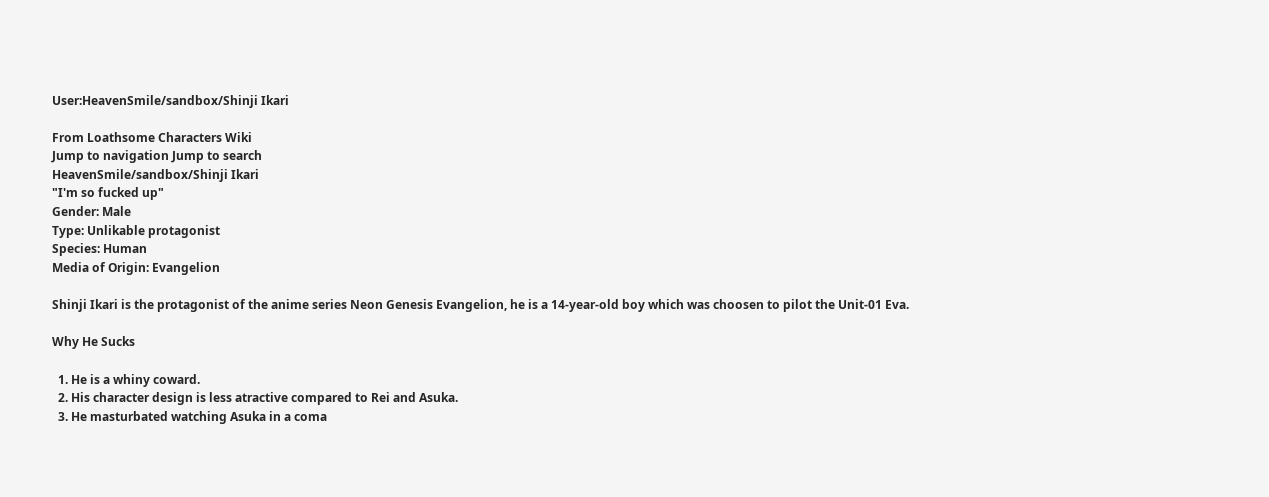User:HeavenSmile/sandbox/Shinji Ikari

From Loathsome Characters Wiki
Jump to navigation Jump to search
HeavenSmile/sandbox/Shinji Ikari
"I'm so fucked up"
Gender: Male
Type: Unlikable protagonist
Species: Human
Media of Origin: Evangelion

Shinji Ikari is the protagonist of the anime series Neon Genesis Evangelion, he is a 14-year-old boy which was choosen to pilot the Unit-01 Eva.

Why He Sucks

  1. He is a whiny coward.
  2. His character design is less atractive compared to Rei and Asuka.
  3. He masturbated watching Asuka in a coma